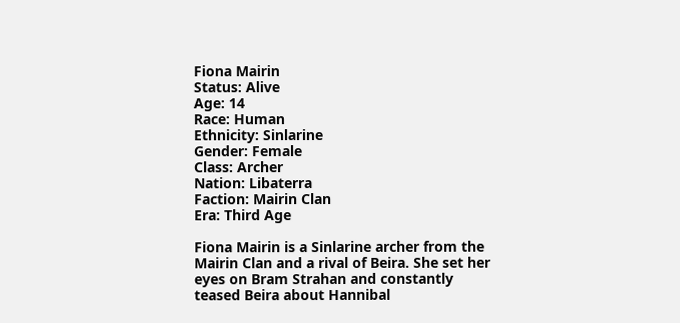Fiona Mairin
Status: Alive
Age: 14
Race: Human
Ethnicity: Sinlarine
Gender: Female
Class: Archer
Nation: Libaterra
Faction: Mairin Clan
Era: Third Age

Fiona Mairin is a Sinlarine archer from the Mairin Clan and a rival of Beira. She set her eyes on Bram Strahan and constantly teased Beira about Hannibal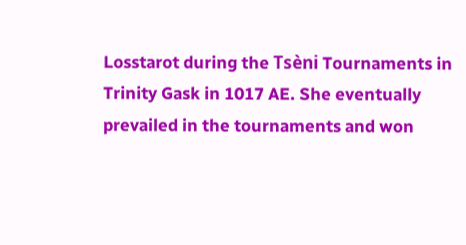Losstarot during the Tsèni Tournaments in Trinity Gask in 1017 AE. She eventually prevailed in the tournaments and won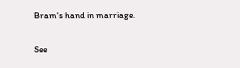Bram's hand in marriage.

See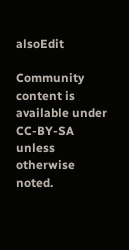alsoEdit

Community content is available under CC-BY-SA unless otherwise noted.